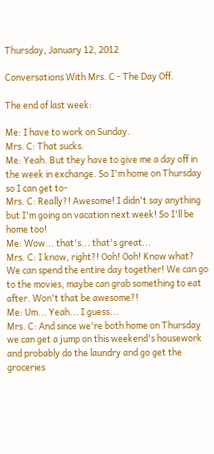Thursday, January 12, 2012

Conversations With Mrs. C - The Day Off.

The end of last week:

Me: I have to work on Sunday.
Mrs. C: That sucks.
Me: Yeah. But they have to give me a day off in the week in exchange. So I'm home on Thursday so I can get to-
Mrs. C: Really?! Awesome! I didn't say anything but I'm going on vacation next week! So I'll be home too!
Me: Wow... that's... that's great...
Mrs. C: I know, right?! Ooh! Ooh! Know what? We can spend the entire day together! We can go to the movies, maybe can grab something to eat after. Won't that be awesome?!
Me: Um... Yeah... I guess...
Mrs. C: And since we're both home on Thursday we can get a jump on this weekend's housework and probably do the laundry and go get the groceries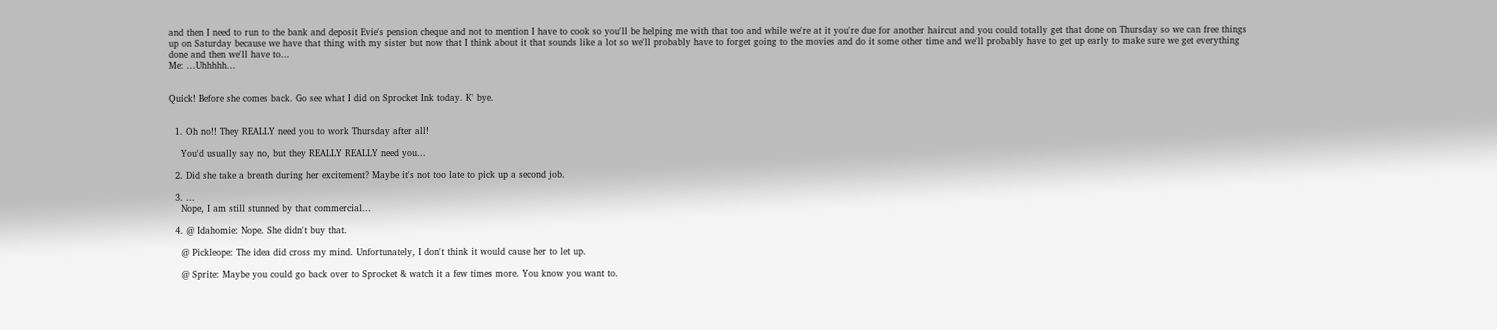and then I need to run to the bank and deposit Evie's pension cheque and not to mention I have to cook so you'll be helping me with that too and while we're at it you're due for another haircut and you could totally get that done on Thursday so we can free things up on Saturday because we have that thing with my sister but now that I think about it that sounds like a lot so we'll probably have to forget going to the movies and do it some other time and we'll probably have to get up early to make sure we get everything done and then we'll have to...
Me: ...Uhhhhh...


Quick! Before she comes back. Go see what I did on Sprocket Ink today. K' bye.


  1. Oh no!! They REALLY need you to work Thursday after all!

    You'd usually say no, but they REALLY REALLY need you...

  2. Did she take a breath during her excitement? Maybe it's not too late to pick up a second job.

  3. ...
    Nope, I am still stunned by that commercial...

  4. @ Idahomie: Nope. She didn't buy that.

    @ Pickleope: The idea did cross my mind. Unfortunately, I don't think it would cause her to let up.

    @ Sprite: Maybe you could go back over to Sprocket & watch it a few times more. You know you want to.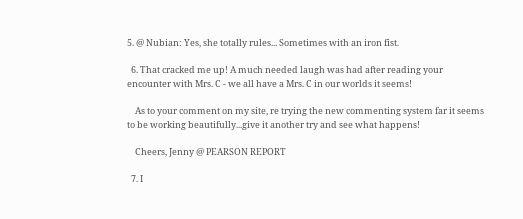5. @ Nubian: Yes, she totally rules... Sometimes with an iron fist.

  6. That cracked me up! A much needed laugh was had after reading your encounter with Mrs. C - we all have a Mrs. C in our worlds it seems!

    As to your comment on my site, re trying the new commenting system far it seems to be working beautifully...give it another try and see what happens!

    Cheers, Jenny @ PEARSON REPORT

  7. I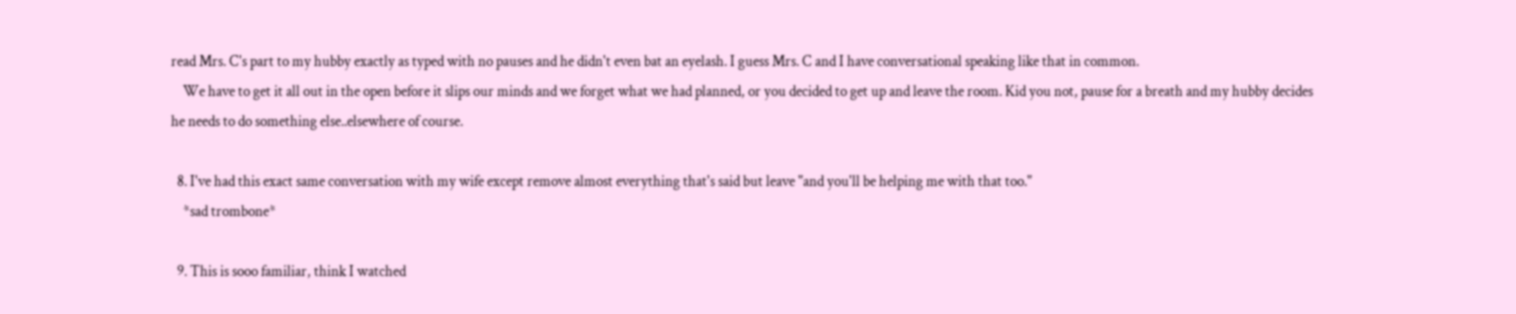read Mrs. C's part to my hubby exactly as typed with no pauses and he didn't even bat an eyelash. I guess Mrs. C and I have conversational speaking like that in common.
    We have to get it all out in the open before it slips our minds and we forget what we had planned, or you decided to get up and leave the room. Kid you not, pause for a breath and my hubby decides he needs to do something else..elsewhere of course.

  8. I've had this exact same conversation with my wife except remove almost everything that's said but leave "and you'll be helping me with that too."
    *sad trombone*

  9. This is sooo familiar, think I watched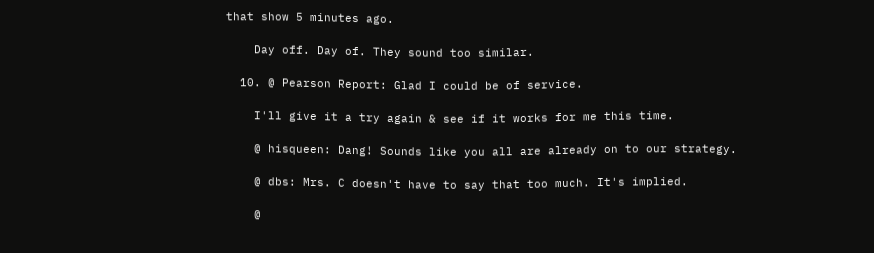that show 5 minutes ago.

    Day off. Day of. They sound too similar.

  10. @ Pearson Report: Glad I could be of service.

    I'll give it a try again & see if it works for me this time.

    @ hisqueen: Dang! Sounds like you all are already on to our strategy.

    @ dbs: Mrs. C doesn't have to say that too much. It's implied.

    @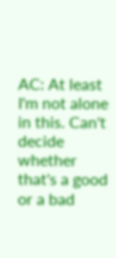AC: At least I'm not alone in this. Can't decide whether that's a good or a bad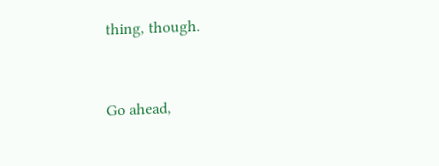thing, though.


Go ahead,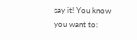say it! You know you want to: